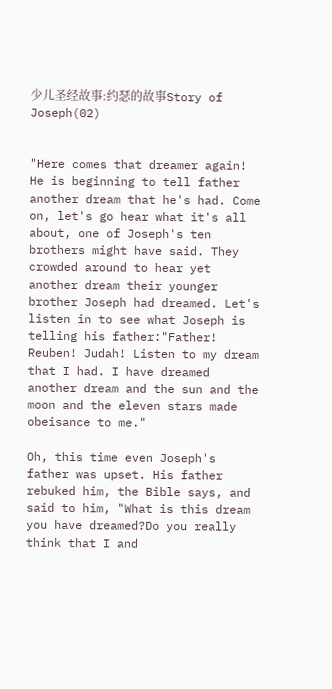少儿圣经故事:约瑟的故事Story of Joseph(02)


"Here comes that dreamer again! He is beginning to tell father another dream that he's had. Come on, let's go hear what it's all about, one of Joseph's ten brothers might have said. They crowded around to hear yet another dream their younger brother Joseph had dreamed. Let's listen in to see what Joseph is telling his father:"Father! Reuben! Judah! Listen to my dream that I had. I have dreamed another dream and the sun and the moon and the eleven stars made obeisance to me."

Oh, this time even Joseph's father was upset. His father rebuked him, the Bible says, and said to him, "What is this dream you have dreamed?Do you really think that I and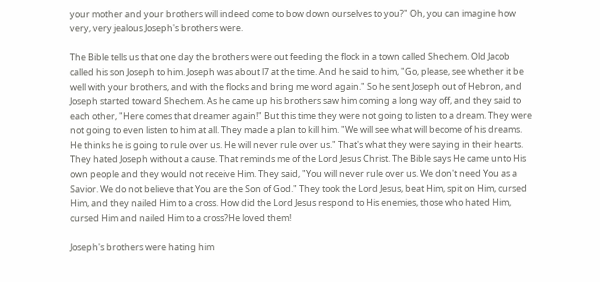your mother and your brothers will indeed come to bow down ourselves to you?" Oh, you can imagine how very, very jealous Joseph's brothers were.

The Bible tells us that one day the brothers were out feeding the flock in a town called Shechem. Old Jacob called his son Joseph to him. Joseph was about l7 at the time. And he said to him, "Go, please, see whether it be well with your brothers, and with the flocks and bring me word again." So he sent Joseph out of Hebron, and Joseph started toward Shechem. As he came up his brothers saw him coming a long way off, and they said to each other, "Here comes that dreamer again!" But this time they were not going to listen to a dream. They were not going to even listen to him at all. They made a plan to kill him. "We will see what will become of his dreams. He thinks he is going to rule over us. He will never rule over us." That's what they were saying in their hearts. They hated Joseph without a cause. That reminds me of the Lord Jesus Christ. The Bible says He came unto His own people and they would not receive Him. They said, "You will never rule over us. We don't need You as a Savior. We do not believe that You are the Son of God." They took the Lord Jesus, beat Him, spit on Him, cursed Him, and they nailed Him to a cross. How did the Lord Jesus respond to His enemies, those who hated Him, cursed Him and nailed Him to a cross?He loved them!

Joseph's brothers were hating him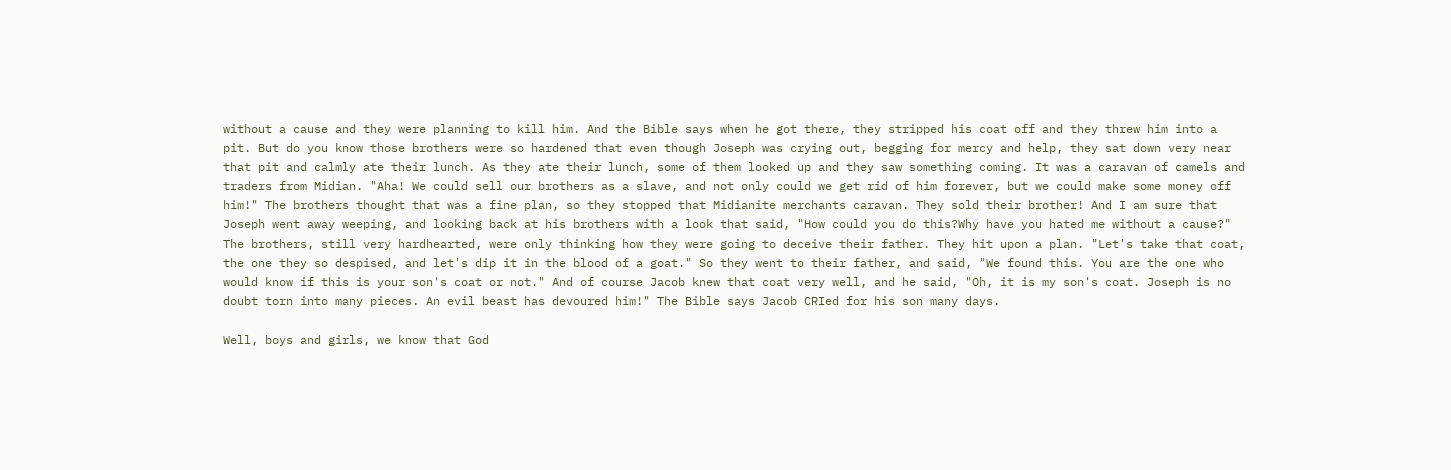without a cause and they were planning to kill him. And the Bible says when he got there, they stripped his coat off and they threw him into a pit. But do you know those brothers were so hardened that even though Joseph was crying out, begging for mercy and help, they sat down very near that pit and calmly ate their lunch. As they ate their lunch, some of them looked up and they saw something coming. It was a caravan of camels and traders from Midian. "Aha! We could sell our brothers as a slave, and not only could we get rid of him forever, but we could make some money off him!" The brothers thought that was a fine plan, so they stopped that Midianite merchants caravan. They sold their brother! And I am sure that Joseph went away weeping, and looking back at his brothers with a look that said, "How could you do this?Why have you hated me without a cause?" The brothers, still very hardhearted, were only thinking how they were going to deceive their father. They hit upon a plan. "Let's take that coat, the one they so despised, and let's dip it in the blood of a goat." So they went to their father, and said, "We found this. You are the one who would know if this is your son's coat or not." And of course Jacob knew that coat very well, and he said, "Oh, it is my son's coat. Joseph is no doubt torn into many pieces. An evil beast has devoured him!" The Bible says Jacob CRIed for his son many days.

Well, boys and girls, we know that God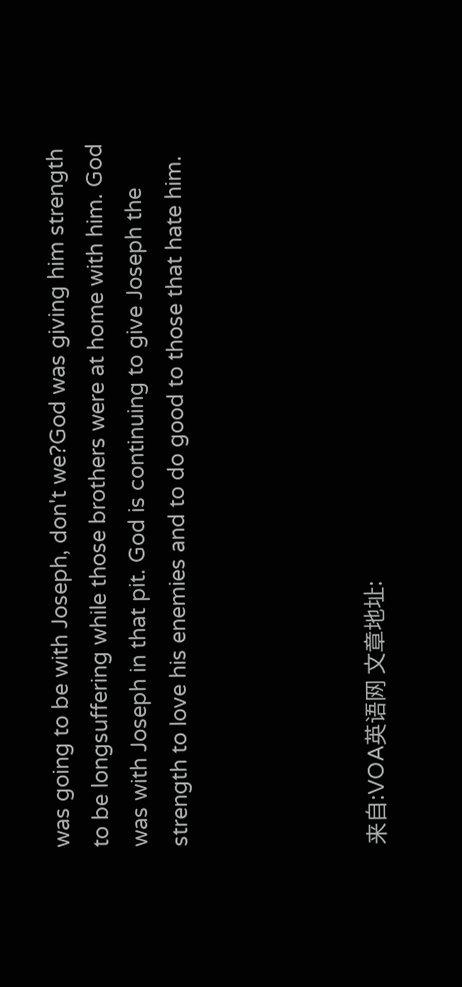was going to be with Joseph, don't we?God was giving him strength to be longsuffering while those brothers were at home with him. God was with Joseph in that pit. God is continuing to give Joseph the strength to love his enemies and to do good to those that hate him.




来自:VOA英语网 文章地址: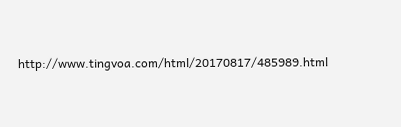http://www.tingvoa.com/html/20170817/485989.html